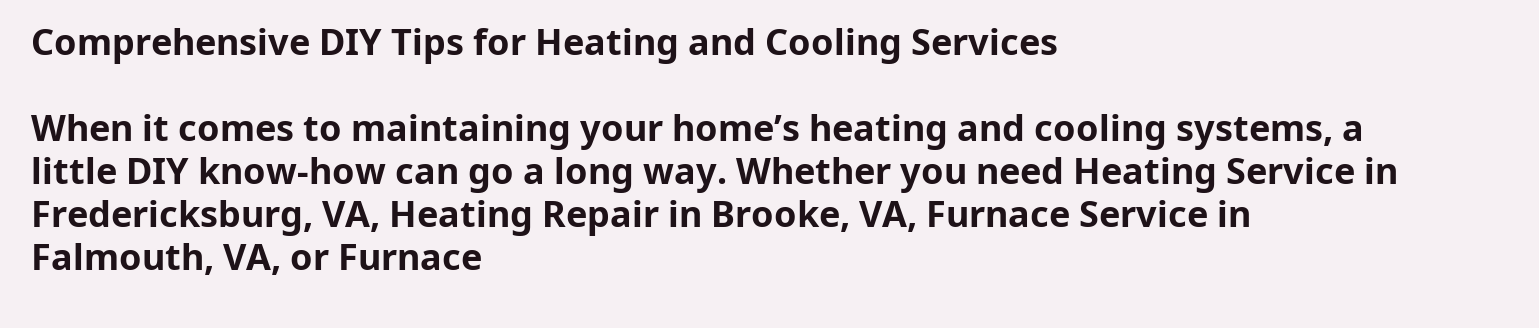Comprehensive DIY Tips for Heating and Cooling Services

When it comes to maintaining your home’s heating and cooling systems, a little DIY know-how can go a long way. Whether you need Heating Service in Fredericksburg, VA, Heating Repair in Brooke, VA, Furnace Service in Falmouth, VA, or Furnace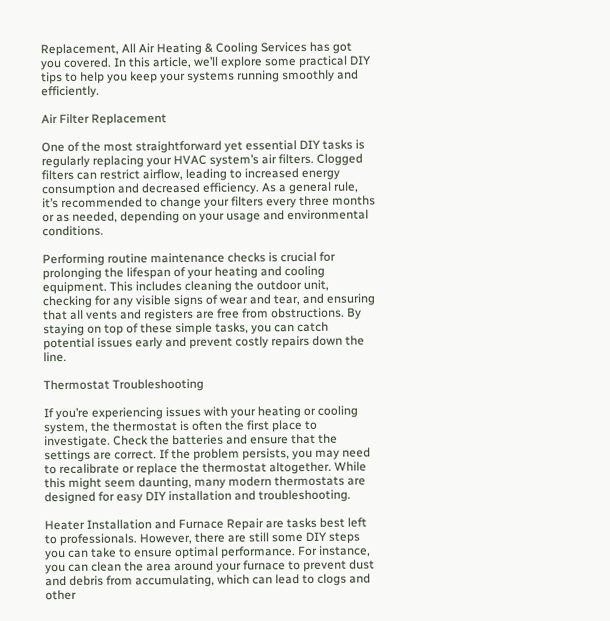Replacement, All Air Heating & Cooling Services has got you covered. In this article, we’ll explore some practical DIY tips to help you keep your systems running smoothly and efficiently.

Air Filter Replacement

One of the most straightforward yet essential DIY tasks is regularly replacing your HVAC system’s air filters. Clogged filters can restrict airflow, leading to increased energy consumption and decreased efficiency. As a general rule, it’s recommended to change your filters every three months or as needed, depending on your usage and environmental conditions.

Performing routine maintenance checks is crucial for prolonging the lifespan of your heating and cooling equipment. This includes cleaning the outdoor unit, checking for any visible signs of wear and tear, and ensuring that all vents and registers are free from obstructions. By staying on top of these simple tasks, you can catch potential issues early and prevent costly repairs down the line.

Thermostat Troubleshooting

If you’re experiencing issues with your heating or cooling system, the thermostat is often the first place to investigate. Check the batteries and ensure that the settings are correct. If the problem persists, you may need to recalibrate or replace the thermostat altogether. While this might seem daunting, many modern thermostats are designed for easy DIY installation and troubleshooting.

Heater Installation and Furnace Repair are tasks best left to professionals. However, there are still some DIY steps you can take to ensure optimal performance. For instance, you can clean the area around your furnace to prevent dust and debris from accumulating, which can lead to clogs and other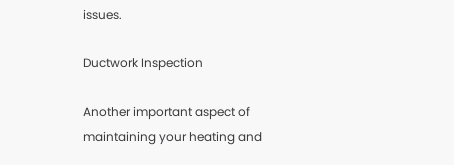issues.

Ductwork Inspection

Another important aspect of maintaining your heating and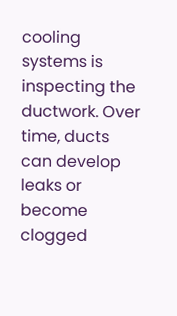cooling systems is inspecting the ductwork. Over time, ducts can develop leaks or become clogged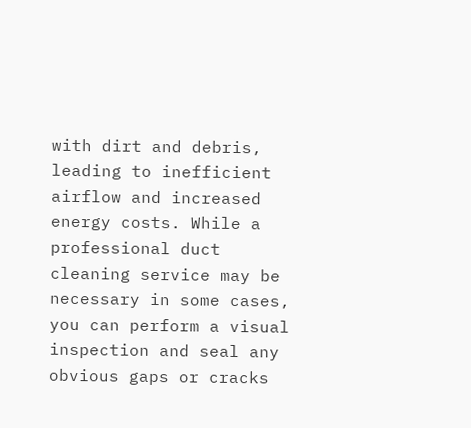with dirt and debris, leading to inefficient airflow and increased energy costs. While a professional duct cleaning service may be necessary in some cases, you can perform a visual inspection and seal any obvious gaps or cracks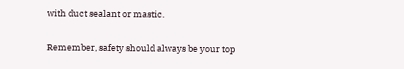with duct sealant or mastic.

Remember, safety should always be your top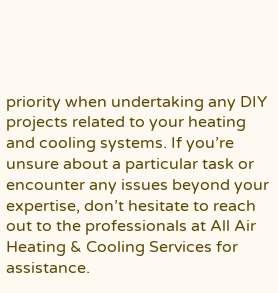priority when undertaking any DIY projects related to your heating and cooling systems. If you’re unsure about a particular task or encounter any issues beyond your expertise, don’t hesitate to reach out to the professionals at All Air Heating & Cooling Services for assistance.